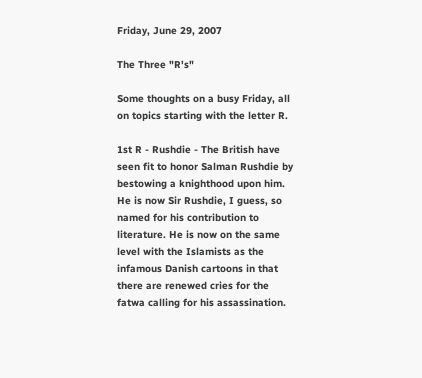Friday, June 29, 2007

The Three "R's"

Some thoughts on a busy Friday, all on topics starting with the letter R.

1st R - Rushdie - The British have seen fit to honor Salman Rushdie by bestowing a knighthood upon him. He is now Sir Rushdie, I guess, so named for his contribution to literature. He is now on the same level with the Islamists as the infamous Danish cartoons in that there are renewed cries for the fatwa calling for his assassination.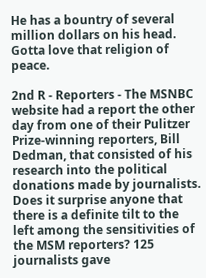He has a bountry of several million dollars on his head. Gotta love that religion of peace.

2nd R - Reporters - The MSNBC website had a report the other day from one of their Pulitzer Prize-winning reporters, Bill Dedman, that consisted of his research into the political donations made by journalists. Does it surprise anyone that there is a definite tilt to the left among the sensitivities of the MSM reporters? 125 journalists gave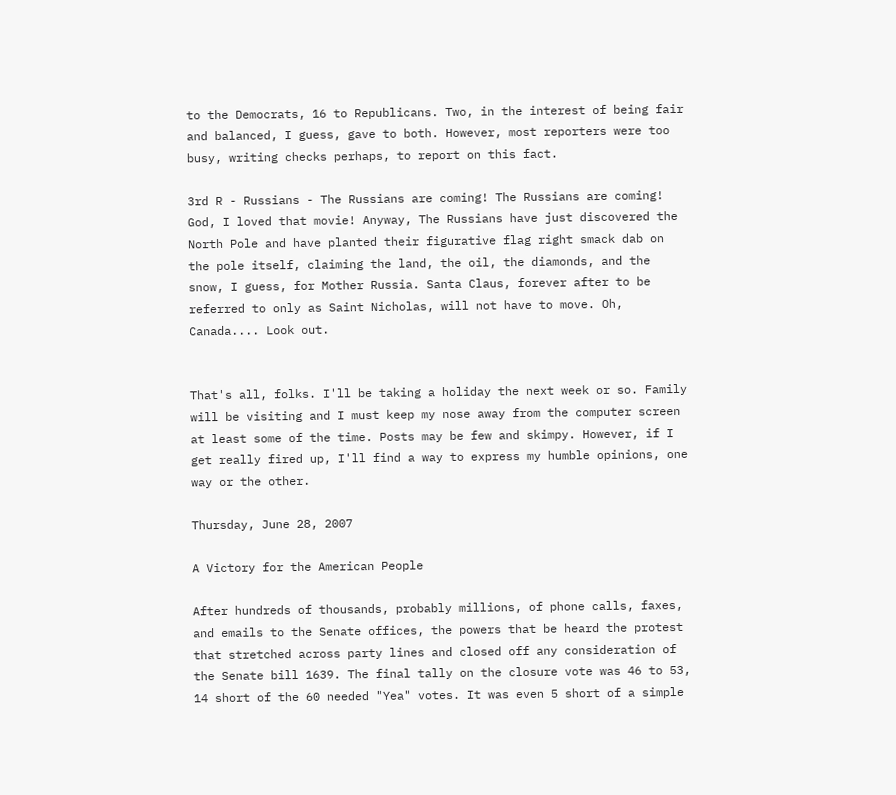to the Democrats, 16 to Republicans. Two, in the interest of being fair and balanced, I guess, gave to both. However, most reporters were too busy, writing checks perhaps, to report on this fact.

3rd R - Russians - The Russians are coming! The Russians are coming! God, I loved that movie! Anyway, The Russians have just discovered the North Pole and have planted their figurative flag right smack dab on the pole itself, claiming the land, the oil, the diamonds, and the snow, I guess, for Mother Russia. Santa Claus, forever after to be referred to only as Saint Nicholas, will not have to move. Oh, Canada.... Look out.


That's all, folks. I'll be taking a holiday the next week or so. Family will be visiting and I must keep my nose away from the computer screen at least some of the time. Posts may be few and skimpy. However, if I get really fired up, I'll find a way to express my humble opinions, one way or the other.

Thursday, June 28, 2007

A Victory for the American People

After hundreds of thousands, probably millions, of phone calls, faxes, and emails to the Senate offices, the powers that be heard the protest that stretched across party lines and closed off any consideration of the Senate bill 1639. The final tally on the closure vote was 46 to 53, 14 short of the 60 needed "Yea" votes. It was even 5 short of a simple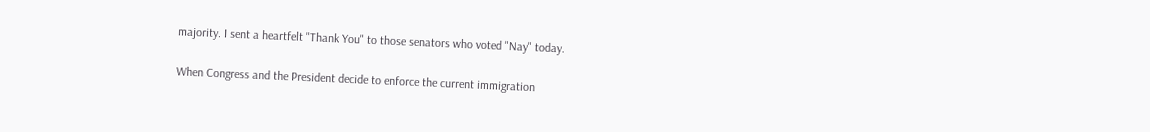majority. I sent a heartfelt "Thank You" to those senators who voted "Nay" today.

When Congress and the President decide to enforce the current immigration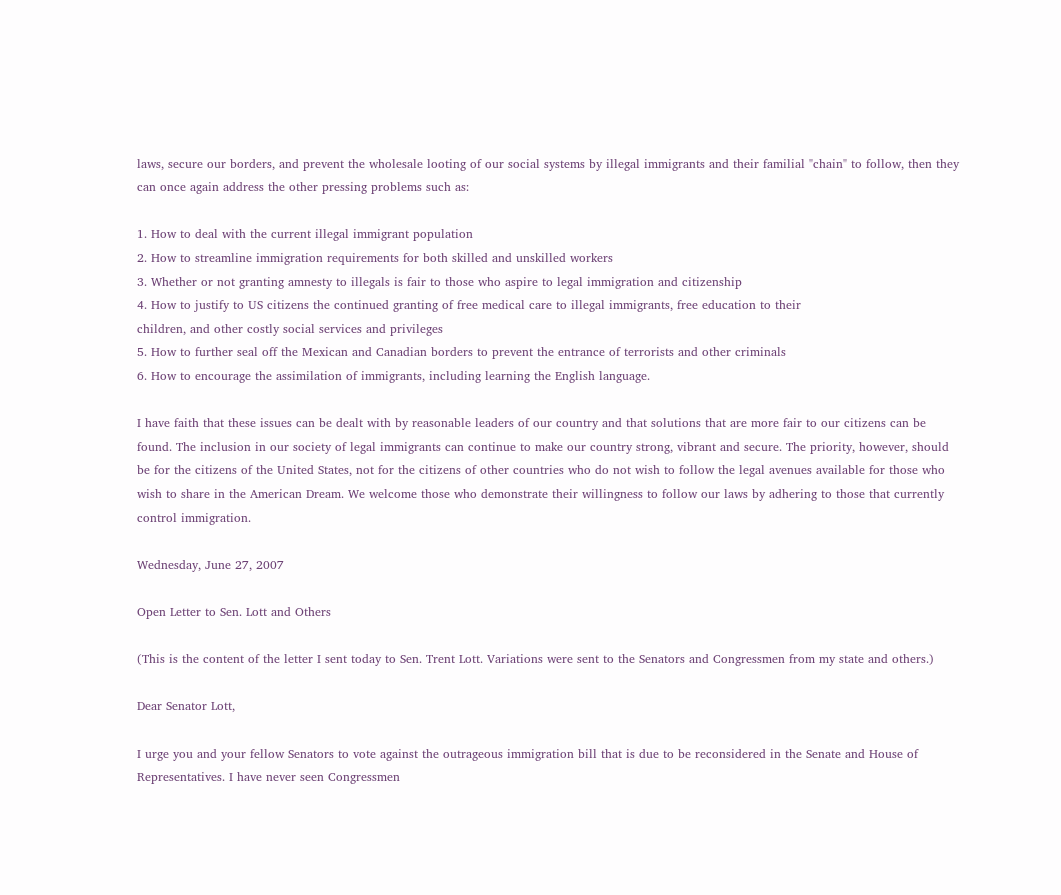laws, secure our borders, and prevent the wholesale looting of our social systems by illegal immigrants and their familial "chain" to follow, then they can once again address the other pressing problems such as:

1. How to deal with the current illegal immigrant population
2. How to streamline immigration requirements for both skilled and unskilled workers
3. Whether or not granting amnesty to illegals is fair to those who aspire to legal immigration and citizenship
4. How to justify to US citizens the continued granting of free medical care to illegal immigrants, free education to their
children, and other costly social services and privileges
5. How to further seal off the Mexican and Canadian borders to prevent the entrance of terrorists and other criminals
6. How to encourage the assimilation of immigrants, including learning the English language.

I have faith that these issues can be dealt with by reasonable leaders of our country and that solutions that are more fair to our citizens can be found. The inclusion in our society of legal immigrants can continue to make our country strong, vibrant and secure. The priority, however, should be for the citizens of the United States, not for the citizens of other countries who do not wish to follow the legal avenues available for those who wish to share in the American Dream. We welcome those who demonstrate their willingness to follow our laws by adhering to those that currently control immigration.

Wednesday, June 27, 2007

Open Letter to Sen. Lott and Others

(This is the content of the letter I sent today to Sen. Trent Lott. Variations were sent to the Senators and Congressmen from my state and others.)

Dear Senator Lott,

I urge you and your fellow Senators to vote against the outrageous immigration bill that is due to be reconsidered in the Senate and House of Representatives. I have never seen Congressmen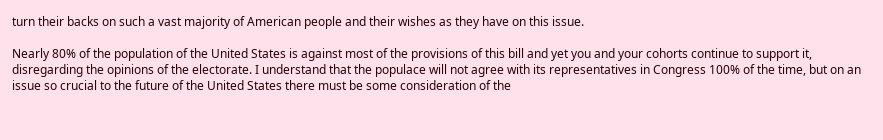turn their backs on such a vast majority of American people and their wishes as they have on this issue.

Nearly 80% of the population of the United States is against most of the provisions of this bill and yet you and your cohorts continue to support it, disregarding the opinions of the electorate. I understand that the populace will not agree with its representatives in Congress 100% of the time, but on an issue so crucial to the future of the United States there must be some consideration of the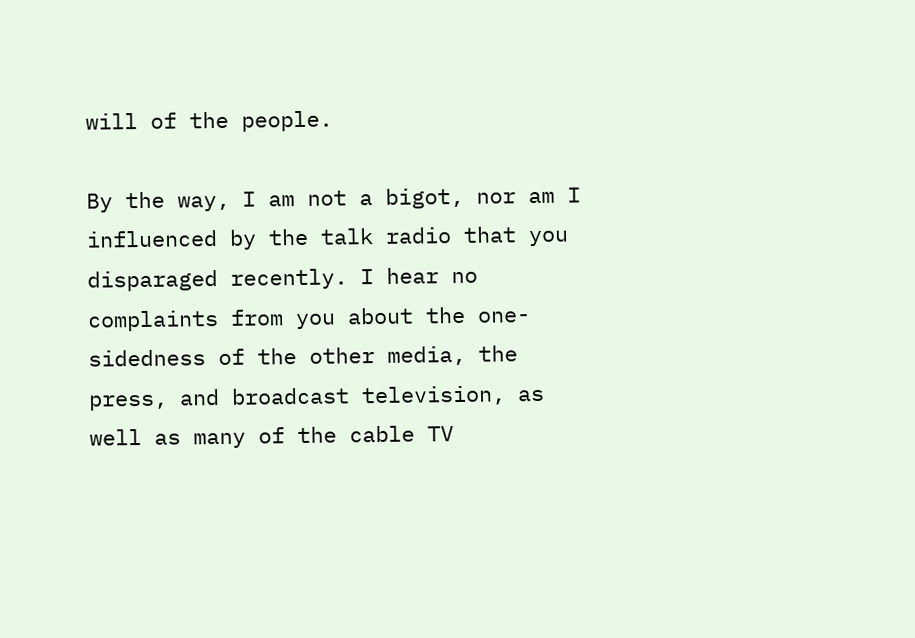will of the people.

By the way, I am not a bigot, nor am I influenced by the talk radio that you disparaged recently. I hear no complaints from you about the one-sidedness of the other media, the press, and broadcast television, as well as many of the cable TV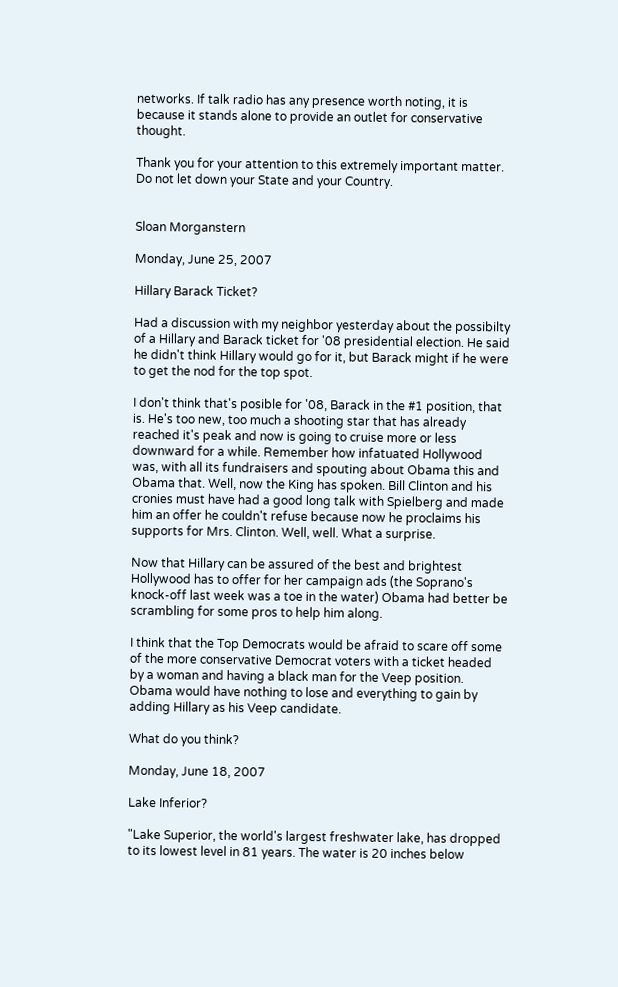networks. If talk radio has any presence worth noting, it is because it stands alone to provide an outlet for conservative thought.

Thank you for your attention to this extremely important matter. Do not let down your State and your Country.


Sloan Morganstern

Monday, June 25, 2007

Hillary Barack Ticket?

Had a discussion with my neighbor yesterday about the possibilty of a Hillary and Barack ticket for '08 presidential election. He said he didn't think Hillary would go for it, but Barack might if he were to get the nod for the top spot.

I don't think that's posible for '08, Barack in the #1 position, that is. He's too new, too much a shooting star that has already reached it's peak and now is going to cruise more or less downward for a while. Remember how infatuated Hollywood was, with all its fundraisers and spouting about Obama this and Obama that. Well, now the King has spoken. Bill Clinton and his cronies must have had a good long talk with Spielberg and made him an offer he couldn't refuse because now he proclaims his supports for Mrs. Clinton. Well, well. What a surprise.

Now that Hillary can be assured of the best and brightest Hollywood has to offer for her campaign ads (the Soprano's knock-off last week was a toe in the water) Obama had better be scrambling for some pros to help him along.

I think that the Top Democrats would be afraid to scare off some of the more conservative Democrat voters with a ticket headed by a woman and having a black man for the Veep position. Obama would have nothing to lose and everything to gain by adding Hillary as his Veep candidate.

What do you think?

Monday, June 18, 2007

Lake Inferior?

"Lake Superior, the world's largest freshwater lake, has dropped to its lowest level in 81 years. The water is 20 inches below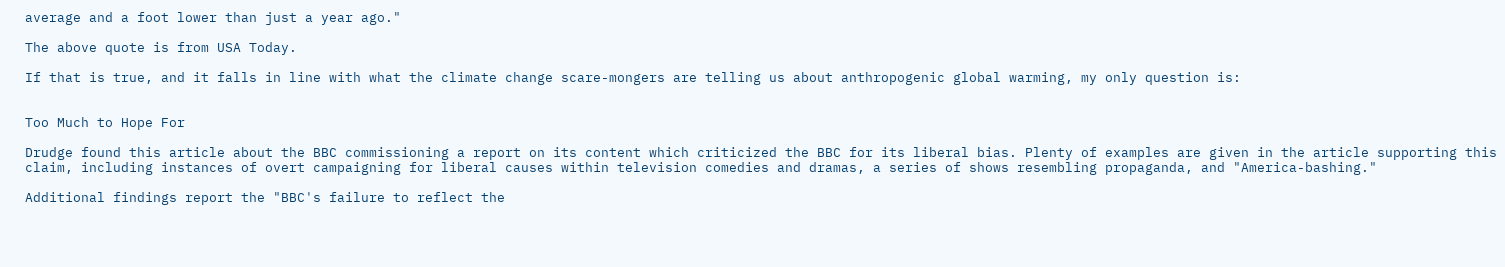average and a foot lower than just a year ago."

The above quote is from USA Today.

If that is true, and it falls in line with what the climate change scare-mongers are telling us about anthropogenic global warming, my only question is:


Too Much to Hope For

Drudge found this article about the BBC commissioning a report on its content which criticized the BBC for its liberal bias. Plenty of examples are given in the article supporting this claim, including instances of overt campaigning for liberal causes within television comedies and dramas, a series of shows resembling propaganda, and "America-bashing."

Additional findings report the "BBC's failure to reflect the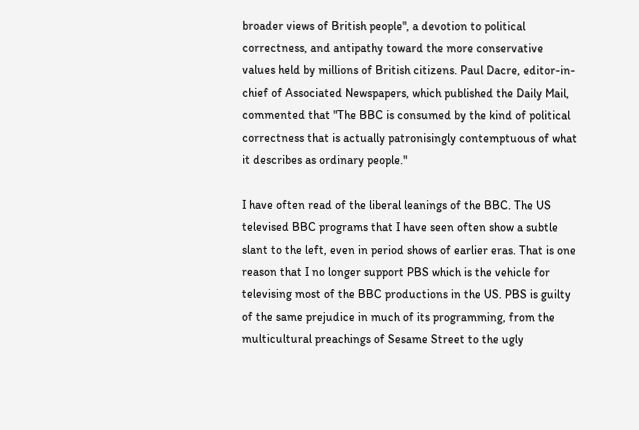broader views of British people", a devotion to political correctness, and antipathy toward the more conservative values held by millions of British citizens. Paul Dacre, editor-in-chief of Associated Newspapers, which published the Daily Mail, commented that "The BBC is consumed by the kind of political correctness that is actually patronisingly contemptuous of what it describes as ordinary people."

I have often read of the liberal leanings of the BBC. The US televised BBC programs that I have seen often show a subtle slant to the left, even in period shows of earlier eras. That is one reason that I no longer support PBS which is the vehicle for televising most of the BBC productions in the US. PBS is guilty of the same prejudice in much of its programming, from the multicultural preachings of Sesame Street to the ugly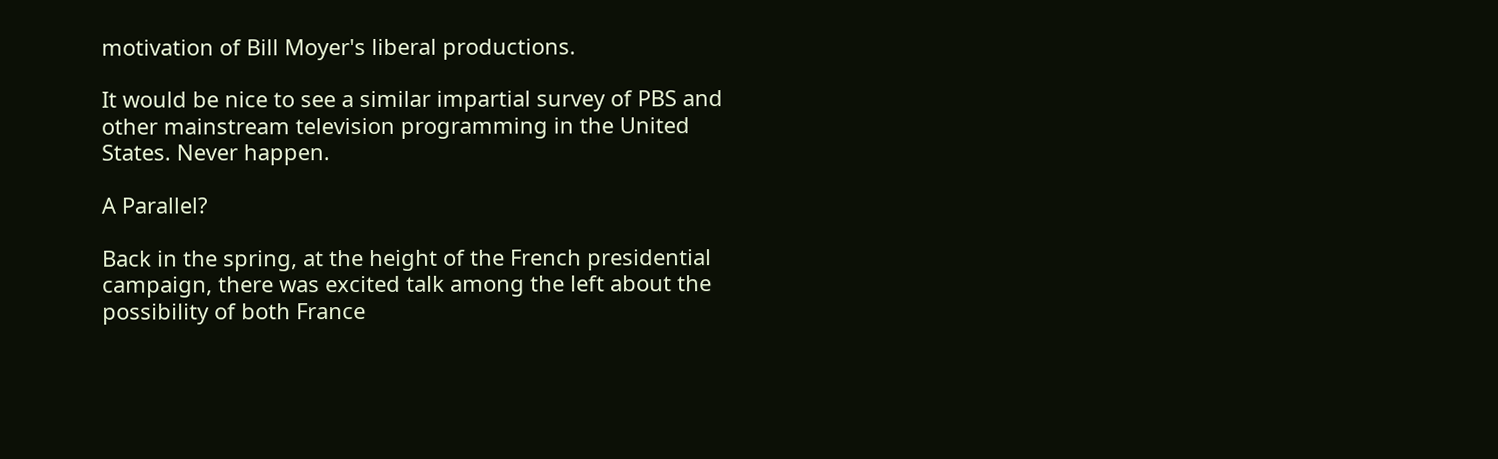motivation of Bill Moyer's liberal productions.

It would be nice to see a similar impartial survey of PBS and other mainstream television programming in the United States. Never happen.

A Parallel?

Back in the spring, at the height of the French presidential campaign, there was excited talk among the left about the possibility of both France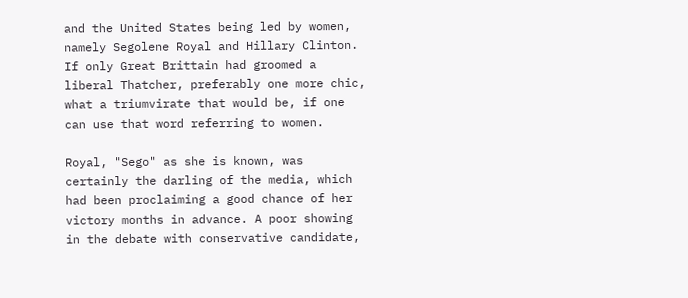and the United States being led by women, namely Segolene Royal and Hillary Clinton. If only Great Brittain had groomed a liberal Thatcher, preferably one more chic, what a triumvirate that would be, if one can use that word referring to women.

Royal, "Sego" as she is known, was certainly the darling of the media, which had been proclaiming a good chance of her victory months in advance. A poor showing in the debate with conservative candidate,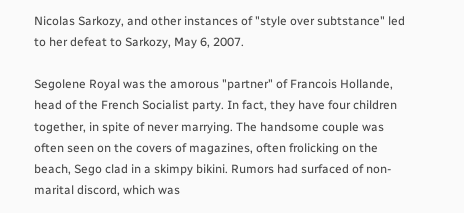Nicolas Sarkozy, and other instances of "style over subtstance" led to her defeat to Sarkozy, May 6, 2007.

Segolene Royal was the amorous "partner" of Francois Hollande, head of the French Socialist party. In fact, they have four children together, in spite of never marrying. The handsome couple was often seen on the covers of magazines, often frolicking on the beach, Sego clad in a skimpy bikini. Rumors had surfaced of non-marital discord, which was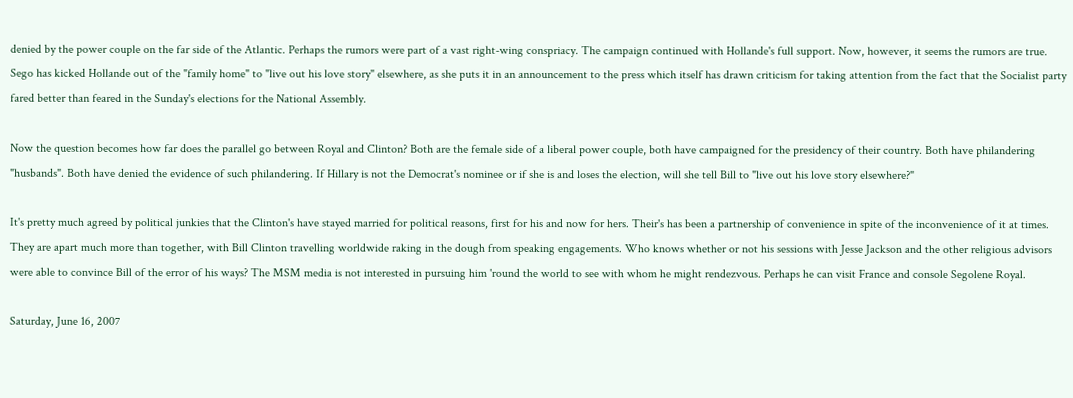denied by the power couple on the far side of the Atlantic. Perhaps the rumors were part of a vast right-wing conspriacy. The campaign continued with Hollande's full support. Now, however, it seems the rumors are true. Sego has kicked Hollande out of the "family home" to "live out his love story" elsewhere, as she puts it in an announcement to the press which itself has drawn criticism for taking attention from the fact that the Socialist party fared better than feared in the Sunday's elections for the National Assembly.

Now the question becomes how far does the parallel go between Royal and Clinton? Both are the female side of a liberal power couple, both have campaigned for the presidency of their country. Both have philandering "husbands". Both have denied the evidence of such philandering. If Hillary is not the Democrat's nominee or if she is and loses the election, will she tell Bill to "live out his love story elsewhere?"

It's pretty much agreed by political junkies that the Clinton's have stayed married for political reasons, first for his and now for hers. Their's has been a partnership of convenience in spite of the inconvenience of it at times. They are apart much more than together, with Bill Clinton travelling worldwide raking in the dough from speaking engagements. Who knows whether or not his sessions with Jesse Jackson and the other religious advisors were able to convince Bill of the error of his ways? The MSM media is not interested in pursuing him 'round the world to see with whom he might rendezvous. Perhaps he can visit France and console Segolene Royal.

Saturday, June 16, 2007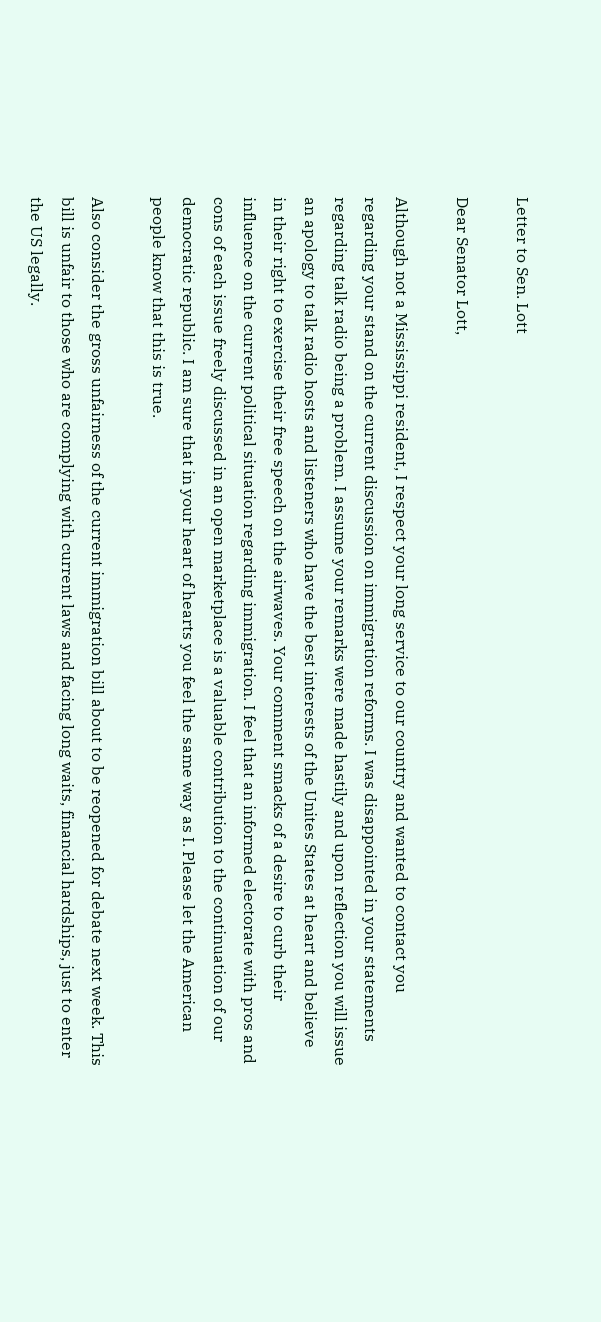Letter to Sen. Lott

Dear Senator Lott,

Although not a Mississippi resident, I respect your long service to our country and wanted to contact you regarding your stand on the current discussion on immigration reforms. I was disappointed in your statements regarding talk radio being a problem. I assume your remarks were made hastily and upon reflection you will issue an apology to talk radio hosts and listeners who have the best interests of the Unites States at heart and believe in their right to exercise their free speech on the airwaves. Your comment smacks of a desire to curb their influence on the current political situation regarding immigration. I feel that an informed electorate with pros and cons of each issue freely discussed in an open marketplace is a valuable contribution to the continuation of our democratic republic. I am sure that in your heart of hearts you feel the same way as I. Please let the American people know that this is true.

Also consider the gross unfairness of the current immigration bill about to be reopened for debate next week. This bill is unfair to those who are complying with current laws and facing long waits, financial hardships, just to enter the US legally.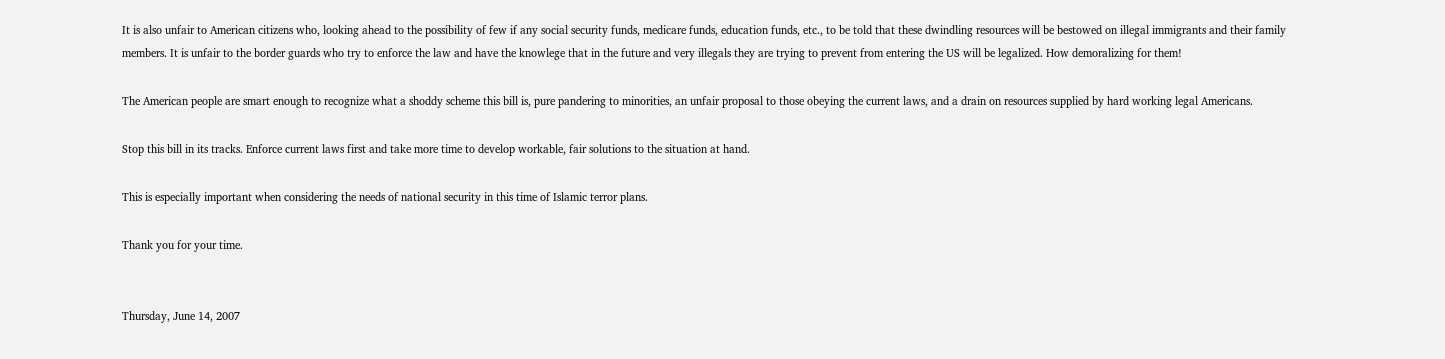It is also unfair to American citizens who, looking ahead to the possibility of few if any social security funds, medicare funds, education funds, etc., to be told that these dwindling resources will be bestowed on illegal immigrants and their family members. It is unfair to the border guards who try to enforce the law and have the knowlege that in the future and very illegals they are trying to prevent from entering the US will be legalized. How demoralizing for them!

The American people are smart enough to recognize what a shoddy scheme this bill is, pure pandering to minorities, an unfair proposal to those obeying the current laws, and a drain on resources supplied by hard working legal Americans.

Stop this bill in its tracks. Enforce current laws first and take more time to develop workable, fair solutions to the situation at hand.

This is especially important when considering the needs of national security in this time of Islamic terror plans.

Thank you for your time.


Thursday, June 14, 2007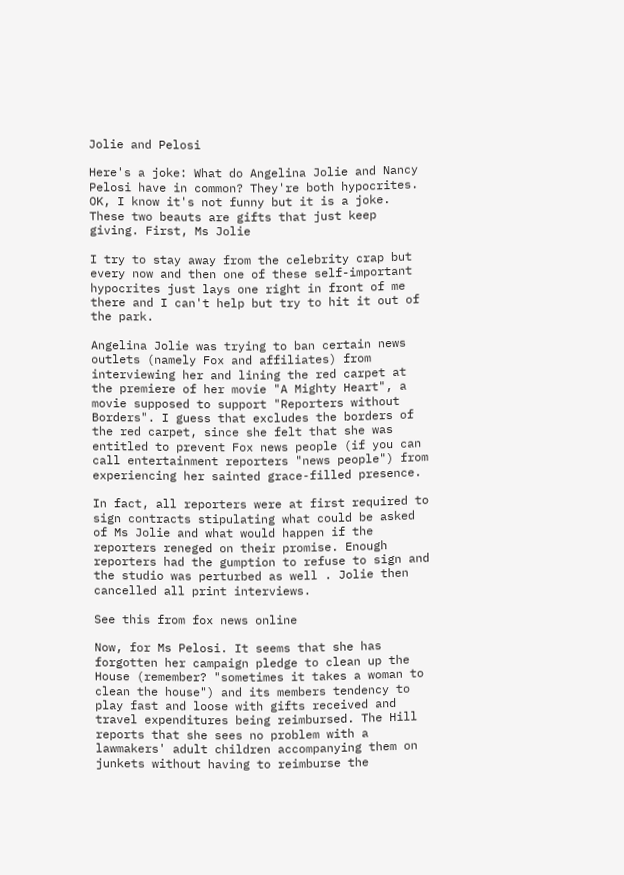Jolie and Pelosi

Here's a joke: What do Angelina Jolie and Nancy Pelosi have in common? They're both hypocrites. OK, I know it's not funny but it is a joke. These two beauts are gifts that just keep giving. First, Ms Jolie

I try to stay away from the celebrity crap but every now and then one of these self-important hypocrites just lays one right in front of me there and I can't help but try to hit it out of the park.

Angelina Jolie was trying to ban certain news outlets (namely Fox and affiliates) from interviewing her and lining the red carpet at the premiere of her movie "A Mighty Heart", a movie supposed to support "Reporters without Borders". I guess that excludes the borders of the red carpet, since she felt that she was entitled to prevent Fox news people (if you can call entertainment reporters "news people") from experiencing her sainted grace-filled presence.

In fact, all reporters were at first required to sign contracts stipulating what could be asked of Ms Jolie and what would happen if the reporters reneged on their promise. Enough reporters had the gumption to refuse to sign and the studio was perturbed as well . Jolie then cancelled all print interviews.

See this from fox news online

Now, for Ms Pelosi. It seems that she has forgotten her campaign pledge to clean up the House (remember? "sometimes it takes a woman to clean the house") and its members tendency to play fast and loose with gifts received and travel expenditures being reimbursed. The Hill reports that she sees no problem with a lawmakers' adult children accompanying them on junkets without having to reimburse the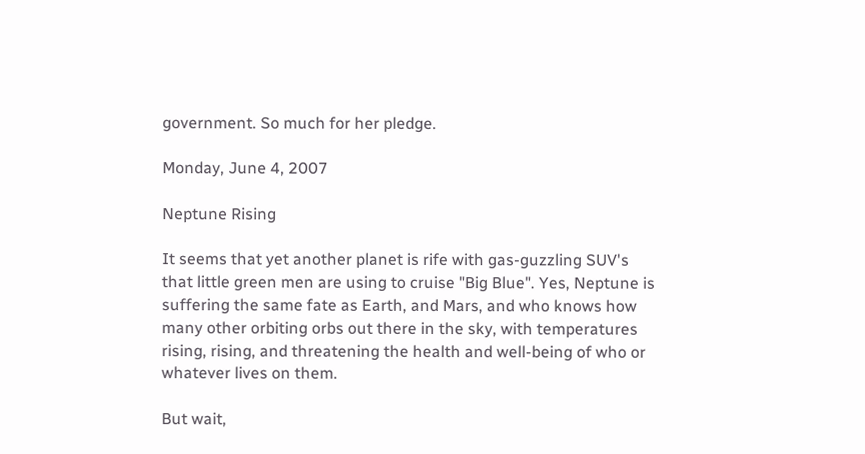government. So much for her pledge.

Monday, June 4, 2007

Neptune Rising

It seems that yet another planet is rife with gas-guzzling SUV's that little green men are using to cruise "Big Blue". Yes, Neptune is suffering the same fate as Earth, and Mars, and who knows how many other orbiting orbs out there in the sky, with temperatures rising, rising, and threatening the health and well-being of who or whatever lives on them.

But wait,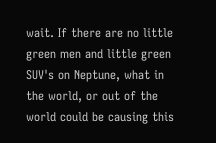wait. If there are no little green men and little green SUV's on Neptune, what in the world, or out of the world could be causing this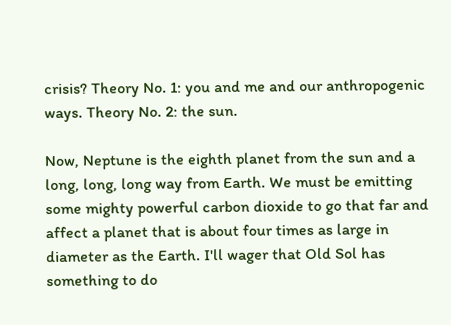crisis? Theory No. 1: you and me and our anthropogenic ways. Theory No. 2: the sun.

Now, Neptune is the eighth planet from the sun and a long, long, long way from Earth. We must be emitting some mighty powerful carbon dioxide to go that far and affect a planet that is about four times as large in diameter as the Earth. I'll wager that Old Sol has something to do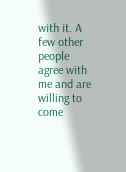with it. A few other people agree with me and are willing to come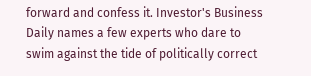forward and confess it. Investor's Business Daily names a few experts who dare to swim against the tide of politically correct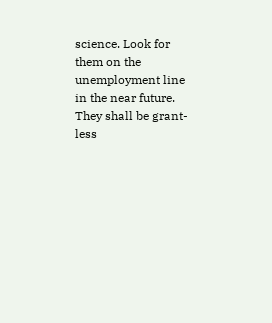science. Look for them on the unemployment line in the near future. They shall be grant-less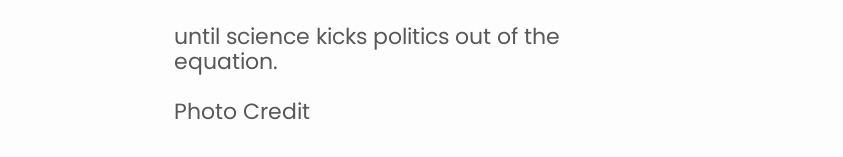until science kicks politics out of the equation.

Photo Credit